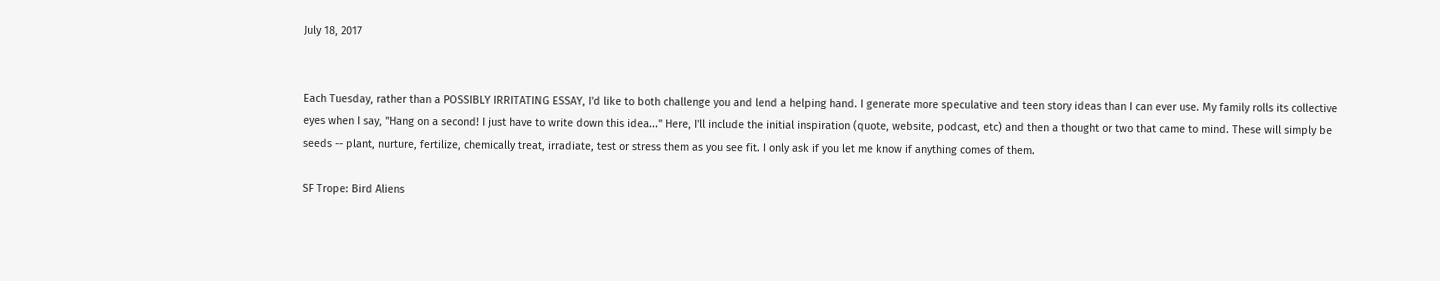July 18, 2017


Each Tuesday, rather than a POSSIBLY IRRITATING ESSAY, I'd like to both challenge you and lend a helping hand. I generate more speculative and teen story ideas than I can ever use. My family rolls its collective eyes when I say, "Hang on a second! I just have to write down this idea..." Here, I'll include the initial inspiration (quote, website, podcast, etc) and then a thought or two that came to mind. These will simply be seeds -- plant, nurture, fertilize, chemically treat, irradiate, test or stress them as you see fit. I only ask if you let me know if anything comes of them.

SF Trope: Bird Aliens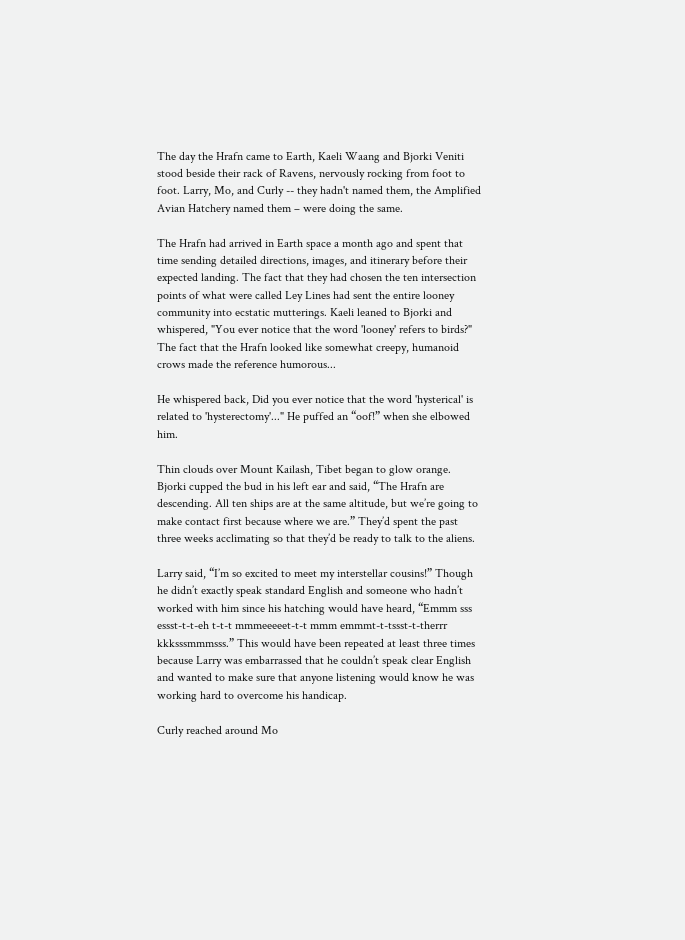The day the Hrafn came to Earth, Kaeli Waang and Bjorki Veniti stood beside their rack of Ravens, nervously rocking from foot to foot. Larry, Mo, and Curly -- they hadn't named them, the Amplified Avian Hatchery named them – were doing the same.

The Hrafn had arrived in Earth space a month ago and spent that time sending detailed directions, images, and itinerary before their expected landing. The fact that they had chosen the ten intersection points of what were called Ley Lines had sent the entire looney community into ecstatic mutterings. Kaeli leaned to Bjorki and whispered, "You ever notice that the word 'looney' refers to birds?" The fact that the Hrafn looked like somewhat creepy, humanoid crows made the reference humorous...

He whispered back, Did you ever notice that the word 'hysterical' is related to 'hysterectomy'..." He puffed an “oof!” when she elbowed him.

Thin clouds over Mount Kailash, Tibet began to glow orange. Bjorki cupped the bud in his left ear and said, “The Hrafn are descending. All ten ships are at the same altitude, but we’re going to make contact first because where we are.” They’d spent the past three weeks acclimating so that they’d be ready to talk to the aliens.

Larry said, “I’m so excited to meet my interstellar cousins!” Though he didn’t exactly speak standard English and someone who hadn’t worked with him since his hatching would have heard, “Emmm sss essst-t-t-eh t-t-t mmmeeeeet-t-t mmm emmmt-t-tssst-t-therrr kkksssmmmsss.” This would have been repeated at least three times because Larry was embarrassed that he couldn’t speak clear English and wanted to make sure that anyone listening would know he was working hard to overcome his handicap.

Curly reached around Mo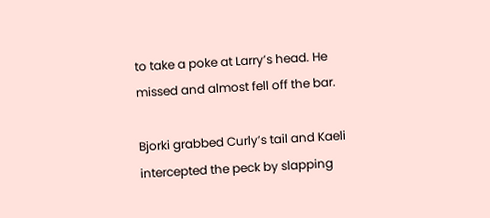to take a poke at Larry’s head. He missed and almost fell off the bar.

Bjorki grabbed Curly’s tail and Kaeli intercepted the peck by slapping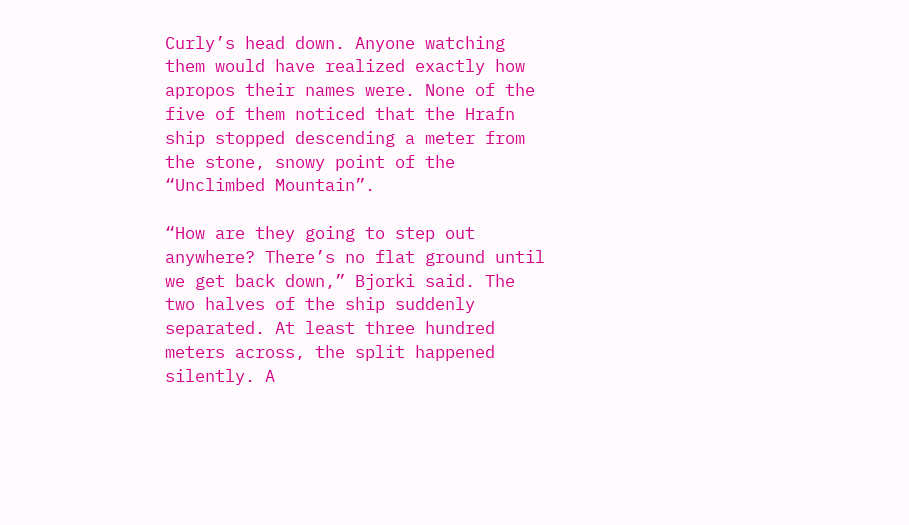Curly’s head down. Anyone watching them would have realized exactly how apropos their names were. None of the five of them noticed that the Hrafn ship stopped descending a meter from the stone, snowy point of the “Unclimbed Mountain”.

“How are they going to step out anywhere? There’s no flat ground until we get back down,” Bjorki said. The two halves of the ship suddenly separated. At least three hundred meters across, the split happened silently. A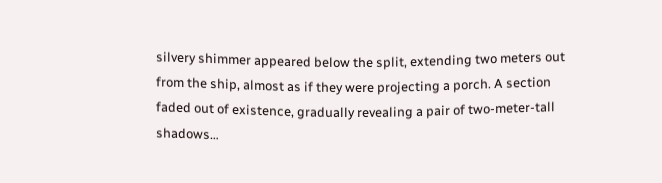silvery shimmer appeared below the split, extending two meters out from the ship, almost as if they were projecting a porch. A section faded out of existence, gradually revealing a pair of two-meter-tall shadows…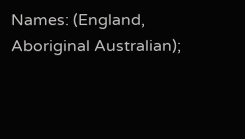Names: (England, Aboriginal Australian);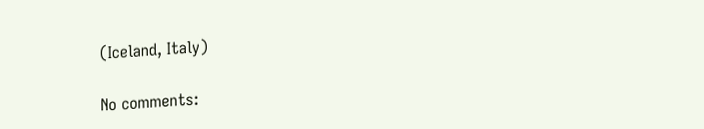(Iceland, Italy)

No comments: